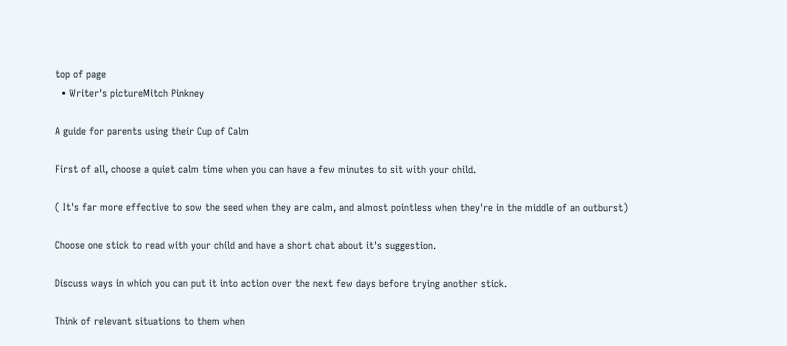top of page
  • Writer's pictureMitch Pinkney

A guide for parents using their Cup of Calm

First of all, choose a quiet calm time when you can have a few minutes to sit with your child.

( It's far more effective to sow the seed when they are calm, and almost pointless when they're in the middle of an outburst)

Choose one stick to read with your child and have a short chat about it's suggestion.

Discuss ways in which you can put it into action over the next few days before trying another stick.

Think of relevant situations to them when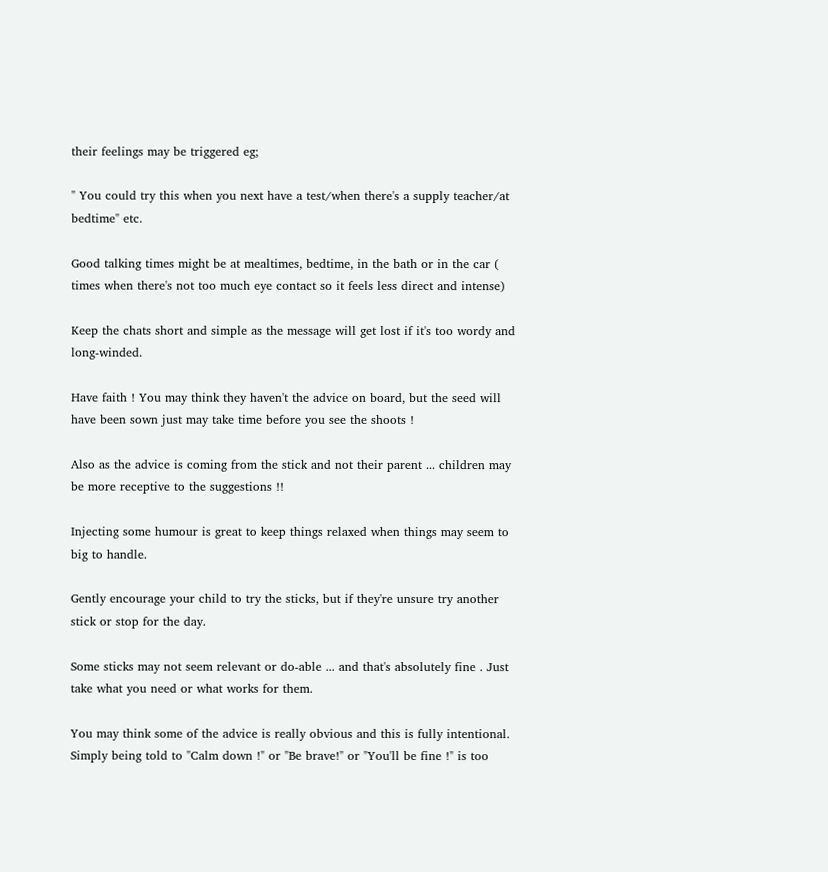their feelings may be triggered eg;

" You could try this when you next have a test/when there's a supply teacher/at bedtime" etc.

Good talking times might be at mealtimes, bedtime, in the bath or in the car ( times when there's not too much eye contact so it feels less direct and intense)

Keep the chats short and simple as the message will get lost if it's too wordy and long-winded.

Have faith ! You may think they haven't the advice on board, but the seed will have been sown just may take time before you see the shoots !

Also as the advice is coming from the stick and not their parent ... children may be more receptive to the suggestions !!

Injecting some humour is great to keep things relaxed when things may seem to big to handle.

Gently encourage your child to try the sticks, but if they're unsure try another stick or stop for the day.

Some sticks may not seem relevant or do-able ... and that's absolutely fine . Just take what you need or what works for them.

You may think some of the advice is really obvious and this is fully intentional. Simply being told to "Calm down !" or "Be brave!" or "You'll be fine !" is too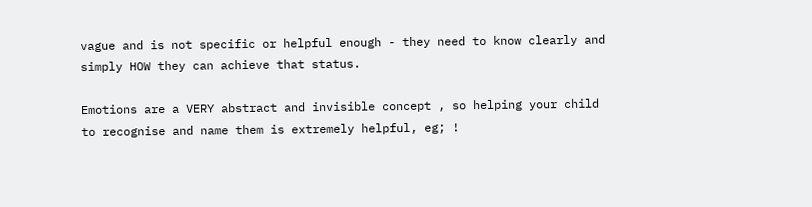vague and is not specific or helpful enough - they need to know clearly and simply HOW they can achieve that status.

Emotions are a VERY abstract and invisible concept , so helping your child to recognise and name them is extremely helpful, eg; !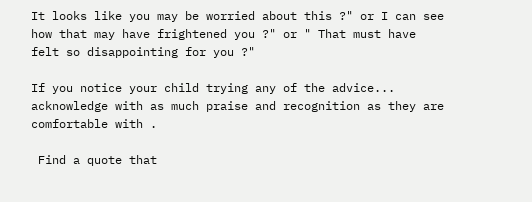It looks like you may be worried about this ?" or I can see how that may have frightened you ?" or " That must have felt so disappointing for you ?"

If you notice your child trying any of the advice... acknowledge with as much praise and recognition as they are comfortable with .

 Find a quote that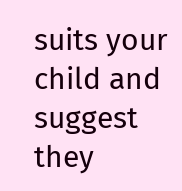suits your child and suggest they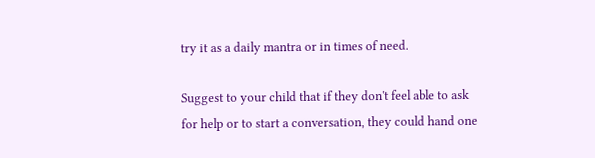try it as a daily mantra or in times of need.

Suggest to your child that if they don't feel able to ask for help or to start a conversation, they could hand one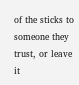of the sticks to someone they trust, or leave it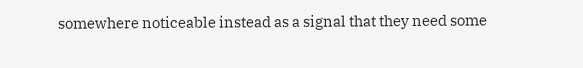somewhere noticeable instead as a signal that they need some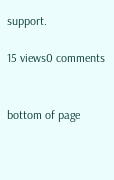support.

15 views0 comments


bottom of page